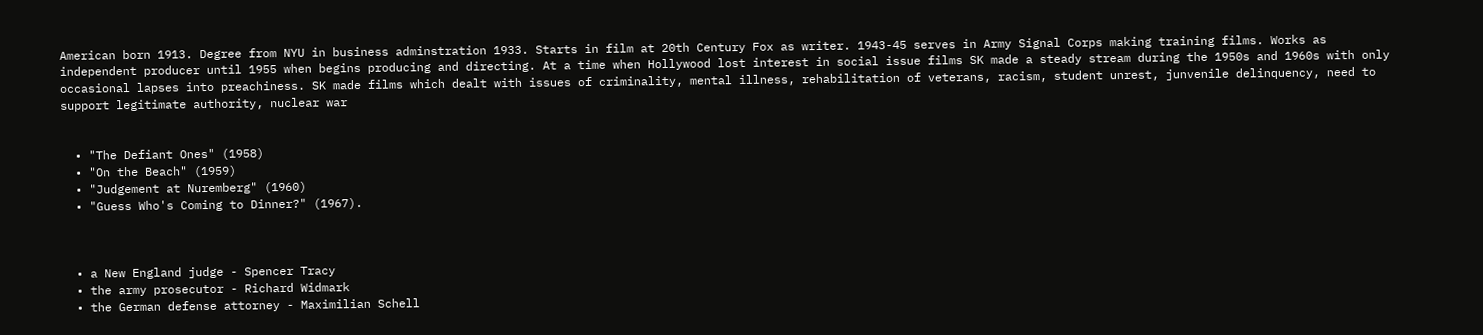American born 1913. Degree from NYU in business adminstration 1933. Starts in film at 20th Century Fox as writer. 1943-45 serves in Army Signal Corps making training films. Works as independent producer until 1955 when begins producing and directing. At a time when Hollywood lost interest in social issue films SK made a steady stream during the 1950s and 1960s with only occasional lapses into preachiness. SK made films which dealt with issues of criminality, mental illness, rehabilitation of veterans, racism, student unrest, junvenile delinquency, need to support legitimate authority, nuclear war


  • "The Defiant Ones" (1958)
  • "On the Beach" (1959)
  • "Judgement at Nuremberg" (1960)
  • "Guess Who's Coming to Dinner?" (1967).



  • a New England judge - Spencer Tracy
  • the army prosecutor - Richard Widmark
  • the German defense attorney - Maximilian Schell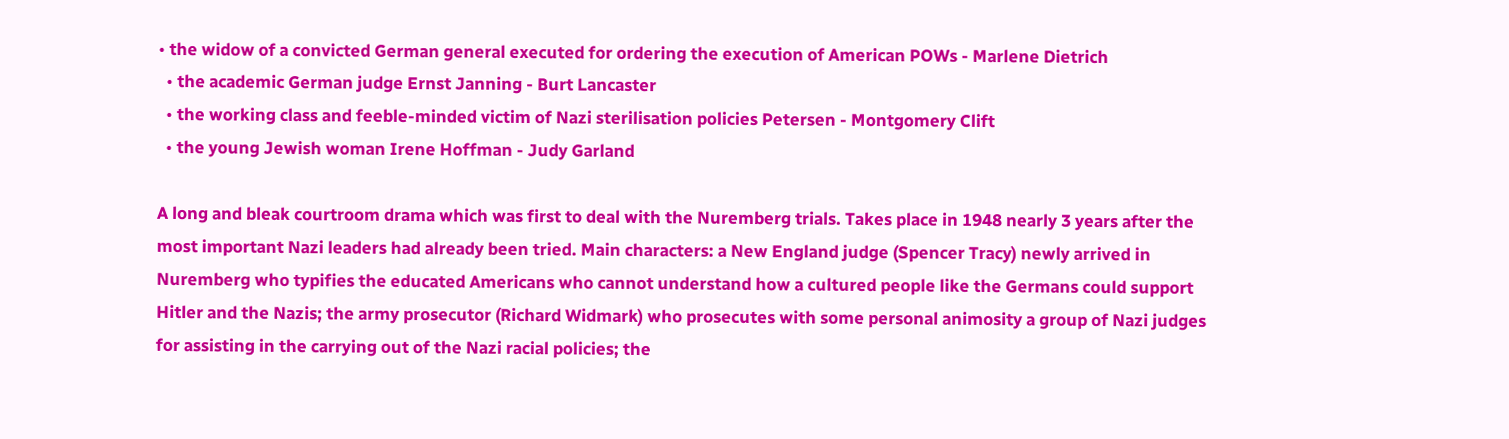• the widow of a convicted German general executed for ordering the execution of American POWs - Marlene Dietrich
  • the academic German judge Ernst Janning - Burt Lancaster
  • the working class and feeble-minded victim of Nazi sterilisation policies Petersen - Montgomery Clift
  • the young Jewish woman Irene Hoffman - Judy Garland

A long and bleak courtroom drama which was first to deal with the Nuremberg trials. Takes place in 1948 nearly 3 years after the most important Nazi leaders had already been tried. Main characters: a New England judge (Spencer Tracy) newly arrived in Nuremberg who typifies the educated Americans who cannot understand how a cultured people like the Germans could support Hitler and the Nazis; the army prosecutor (Richard Widmark) who prosecutes with some personal animosity a group of Nazi judges for assisting in the carrying out of the Nazi racial policies; the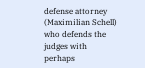defense attorney (Maximilian Schell) who defends the judges with perhaps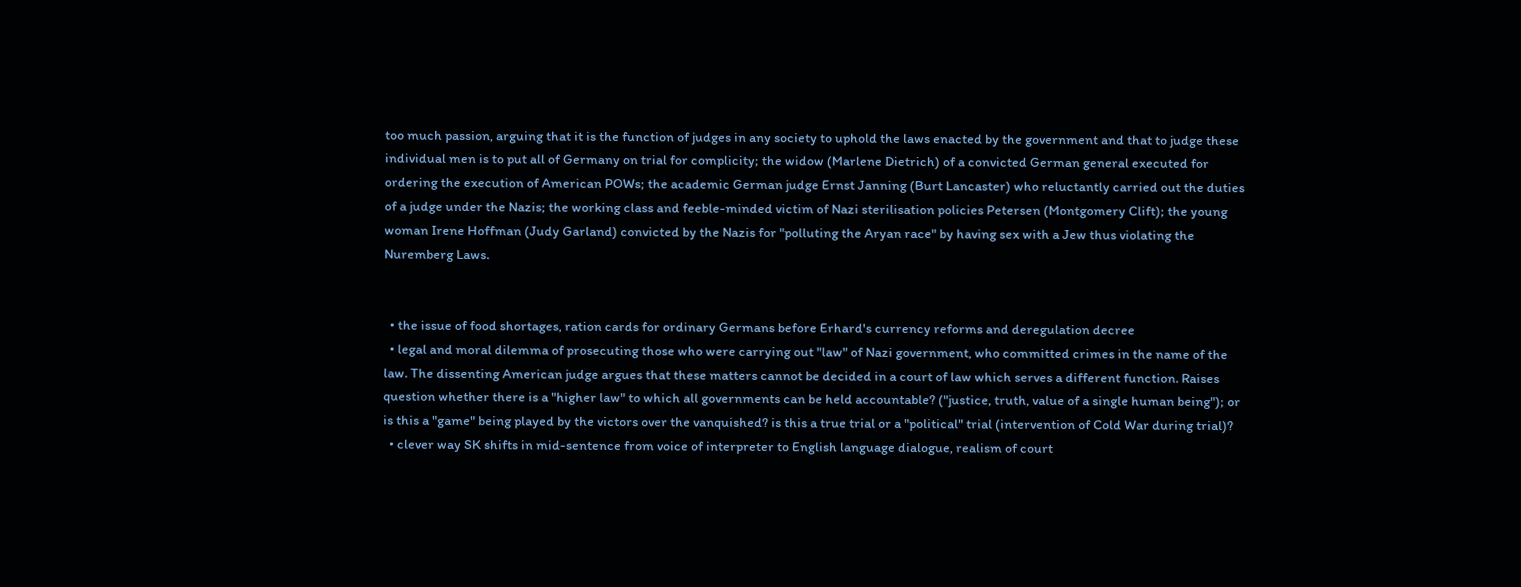too much passion, arguing that it is the function of judges in any society to uphold the laws enacted by the government and that to judge these individual men is to put all of Germany on trial for complicity; the widow (Marlene Dietrich) of a convicted German general executed for ordering the execution of American POWs; the academic German judge Ernst Janning (Burt Lancaster) who reluctantly carried out the duties of a judge under the Nazis; the working class and feeble-minded victim of Nazi sterilisation policies Petersen (Montgomery Clift); the young woman Irene Hoffman (Judy Garland) convicted by the Nazis for "polluting the Aryan race" by having sex with a Jew thus violating the Nuremberg Laws.


  • the issue of food shortages, ration cards for ordinary Germans before Erhard's currency reforms and deregulation decree
  • legal and moral dilemma of prosecuting those who were carrying out "law" of Nazi government, who committed crimes in the name of the law. The dissenting American judge argues that these matters cannot be decided in a court of law which serves a different function. Raises question whether there is a "higher law" to which all governments can be held accountable? ("justice, truth, value of a single human being"); or is this a "game" being played by the victors over the vanquished? is this a true trial or a "political" trial (intervention of Cold War during trial)?
  • clever way SK shifts in mid-sentence from voice of interpreter to English language dialogue, realism of court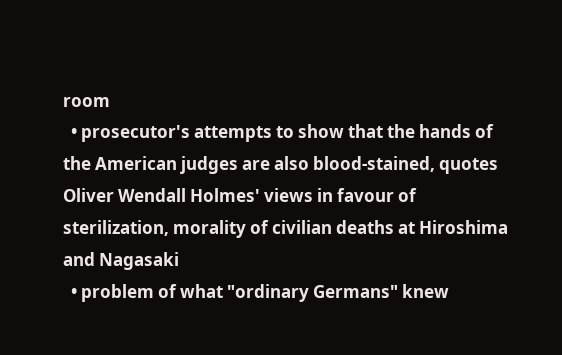room
  • prosecutor's attempts to show that the hands of the American judges are also blood-stained, quotes Oliver Wendall Holmes' views in favour of sterilization, morality of civilian deaths at Hiroshima and Nagasaki
  • problem of what "ordinary Germans" knew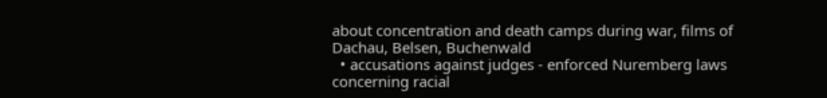about concentration and death camps during war, films of Dachau, Belsen, Buchenwald
  • accusations against judges - enforced Nuremberg laws concerning racial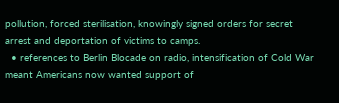pollution, forced sterilisation, knowingly signed orders for secret arrest and deportation of victims to camps.
  • references to Berlin Blocade on radio, intensification of Cold War meant Americans now wanted support of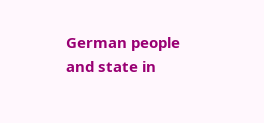German people and state in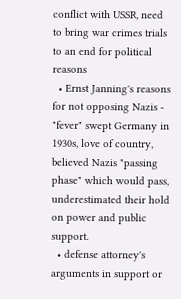conflict with USSR, need to bring war crimes trials to an end for political reasons
  • Ernst Janning's reasons for not opposing Nazis - "fever" swept Germany in 1930s, love of country, believed Nazis "passing phase" which would pass, underestimated their hold on power and public support.
  • defense attorney's arguments in support or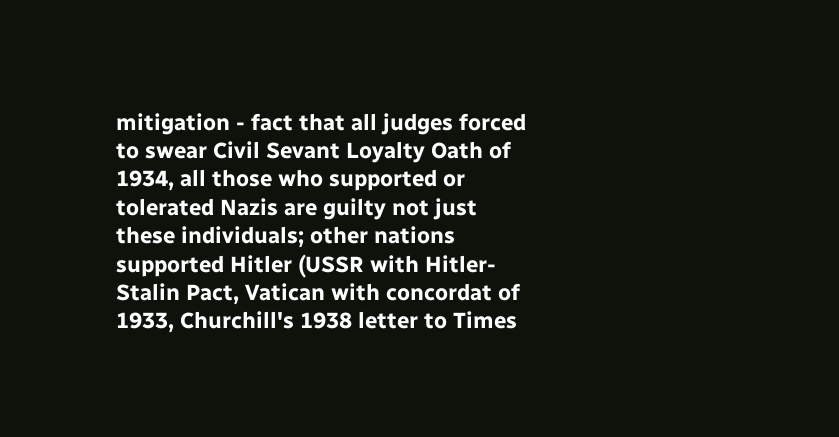mitigation - fact that all judges forced to swear Civil Sevant Loyalty Oath of 1934, all those who supported or tolerated Nazis are guilty not just these individuals; other nations supported Hitler (USSR with Hitler-Stalin Pact, Vatican with concordat of 1933, Churchill's 1938 letter to Times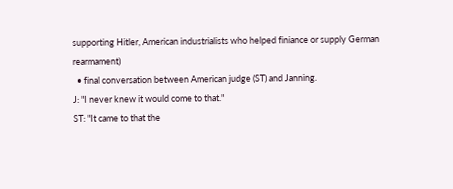supporting Hitler, American industrialists who helped finiance or supply German rearmament)
  • final conversation between American judge (ST) and Janning.
J: "I never knew it would come to that."
ST: "It came to that the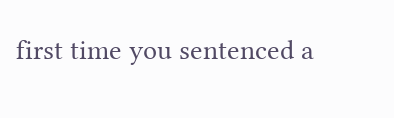first time you sentenced a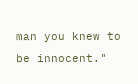man you knew to be innocent."